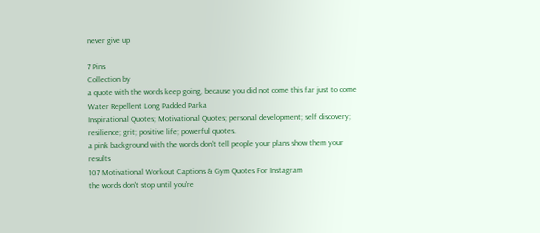never give up

7 Pins
Collection by
a quote with the words keep going, because you did not come this far just to come
Water Repellent Long Padded Parka
Inspirational Quotes; Motivational Quotes; personal development; self discovery; resilience; grit; positive life; powerful quotes.
a pink background with the words don't tell people your plans show them your results
107 Motivational Workout Captions & Gym Quotes For Instagram
the words don't stop until you're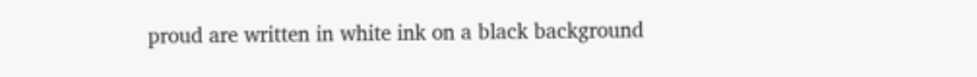proud are written in white ink on a black background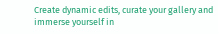Create dynamic edits, curate your gallery and immerse yourself in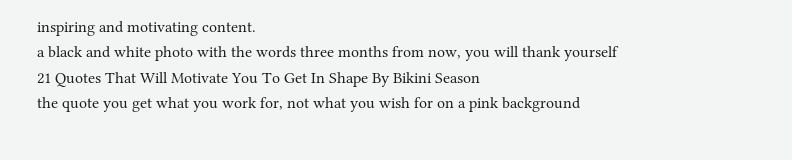inspiring and motivating content.
a black and white photo with the words three months from now, you will thank yourself
21 Quotes That Will Motivate You To Get In Shape By Bikini Season
the quote you get what you work for, not what you wish for on a pink background